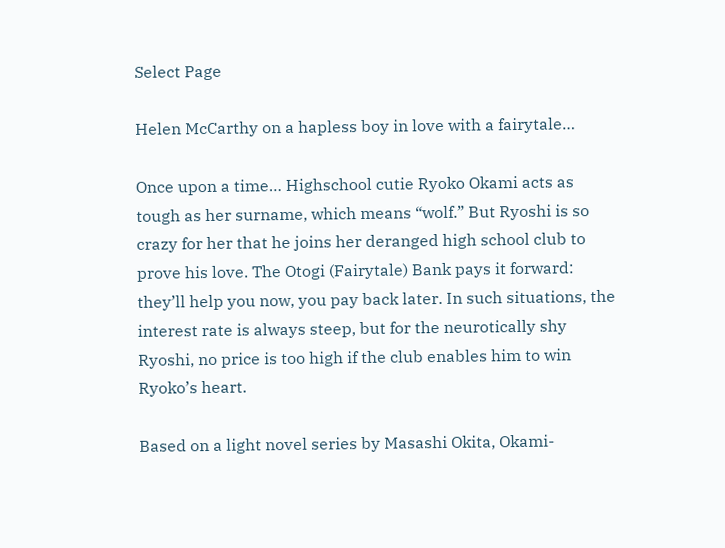Select Page

Helen McCarthy on a hapless boy in love with a fairytale…

Once upon a time… Highschool cutie Ryoko Okami acts as tough as her surname, which means “wolf.” But Ryoshi is so crazy for her that he joins her deranged high school club to prove his love. The Otogi (Fairytale) Bank pays it forward: they’ll help you now, you pay back later. In such situations, the interest rate is always steep, but for the neurotically shy Ryoshi, no price is too high if the club enables him to win Ryoko’s heart.

Based on a light novel series by Masashi Okita, Okami-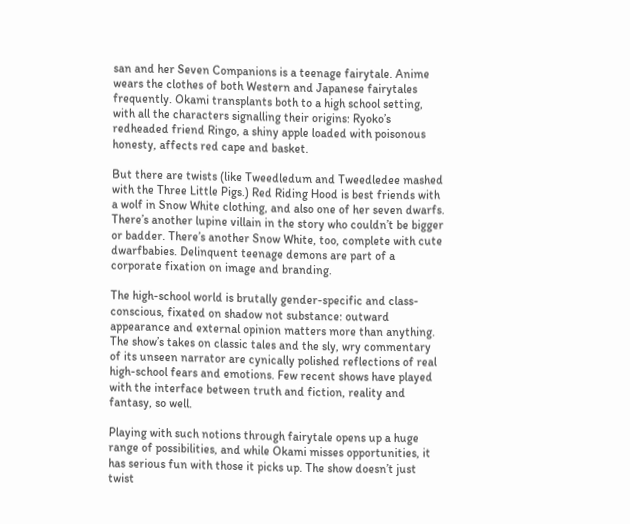san and her Seven Companions is a teenage fairytale. Anime wears the clothes of both Western and Japanese fairytales frequently. Okami transplants both to a high school setting, with all the characters signalling their origins: Ryoko’s redheaded friend Ringo, a shiny apple loaded with poisonous honesty, affects red cape and basket.

But there are twists (like Tweedledum and Tweedledee mashed with the Three Little Pigs.) Red Riding Hood is best friends with a wolf in Snow White clothing, and also one of her seven dwarfs. There’s another lupine villain in the story who couldn’t be bigger or badder. There’s another Snow White, too, complete with cute dwarfbabies. Delinquent teenage demons are part of a corporate fixation on image and branding.

The high-school world is brutally gender-specific and class-conscious, fixated on shadow not substance: outward appearance and external opinion matters more than anything. The show’s takes on classic tales and the sly, wry commentary of its unseen narrator are cynically polished reflections of real high-school fears and emotions. Few recent shows have played with the interface between truth and fiction, reality and fantasy, so well.

Playing with such notions through fairytale opens up a huge range of possibilities, and while Okami misses opportunities, it has serious fun with those it picks up. The show doesn’t just twist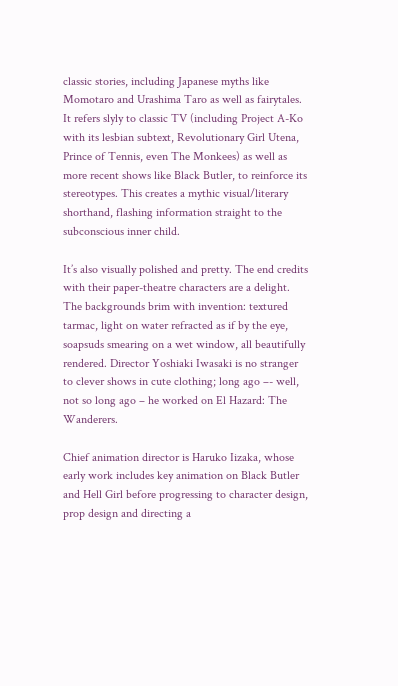classic stories, including Japanese myths like Momotaro and Urashima Taro as well as fairytales. It refers slyly to classic TV (including Project A-Ko with its lesbian subtext, Revolutionary Girl Utena, Prince of Tennis, even The Monkees) as well as more recent shows like Black Butler, to reinforce its stereotypes. This creates a mythic visual/literary shorthand, flashing information straight to the subconscious inner child.

It’s also visually polished and pretty. The end credits with their paper-theatre characters are a delight. The backgrounds brim with invention: textured tarmac, light on water refracted as if by the eye, soapsuds smearing on a wet window, all beautifully rendered. Director Yoshiaki Iwasaki is no stranger to clever shows in cute clothing; long ago –- well, not so long ago – he worked on El Hazard: The Wanderers.

Chief animation director is Haruko Iizaka, whose early work includes key animation on Black Butler and Hell Girl before progressing to character design, prop design and directing a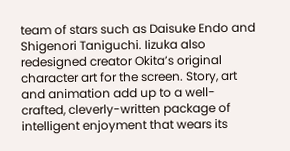team of stars such as Daisuke Endo and Shigenori Taniguchi. Iizuka also redesigned creator Okita’s original character art for the screen. Story, art and animation add up to a well-crafted, cleverly-written package of intelligent enjoyment that wears its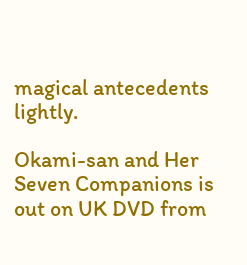magical antecedents lightly.

Okami-san and Her Seven Companions is out on UK DVD from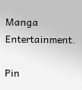Manga Entertainment.

Pin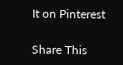It on Pinterest

Share This